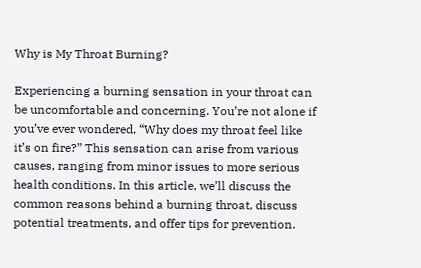Why is My Throat Burning?

Experiencing a burning sensation in your throat can be uncomfortable and concerning. You’re not alone if you’ve ever wondered, “Why does my throat feel like it’s on fire?” This sensation can arise from various causes, ranging from minor issues to more serious health conditions. In this article, we’ll discuss the common reasons behind a burning throat, discuss potential treatments, and offer tips for prevention.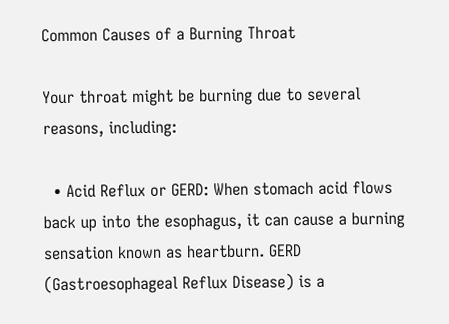Common Causes of a Burning Throat

Your throat might be burning due to several reasons, including:

  • Acid Reflux or GERD: When stomach acid flows back up into the esophagus, it can cause a burning sensation known as heartburn. GERD (Gastroesophageal Reflux Disease) is a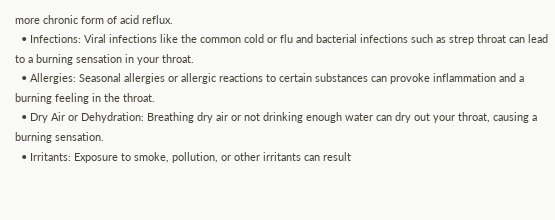more chronic form of acid reflux.
  • Infections: Viral infections like the common cold or flu and bacterial infections such as strep throat can lead to a burning sensation in your throat.
  • Allergies: Seasonal allergies or allergic reactions to certain substances can provoke inflammation and a burning feeling in the throat.
  • Dry Air or Dehydration: Breathing dry air or not drinking enough water can dry out your throat, causing a burning sensation.
  • Irritants: Exposure to smoke, pollution, or other irritants can result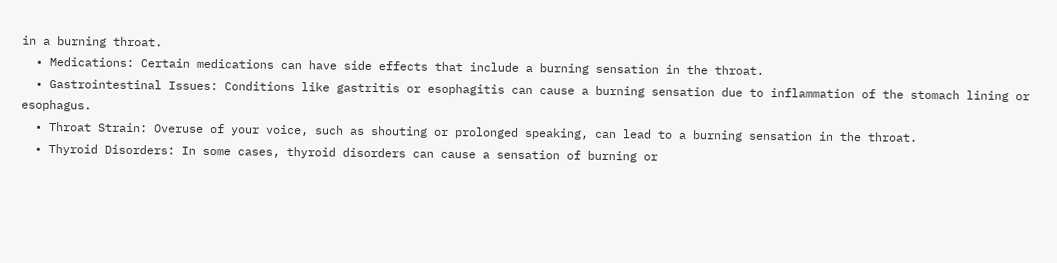in a burning throat.
  • Medications: Certain medications can have side effects that include a burning sensation in the throat.
  • Gastrointestinal Issues: Conditions like gastritis or esophagitis can cause a burning sensation due to inflammation of the stomach lining or esophagus.
  • Throat Strain: Overuse of your voice, such as shouting or prolonged speaking, can lead to a burning sensation in the throat.
  • Thyroid Disorders: In some cases, thyroid disorders can cause a sensation of burning or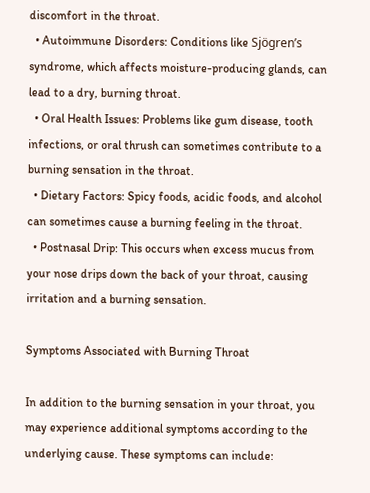discomfort in the throat.
  • Autoimmune Disorders: Conditions like Sjögren’s syndrome, which affects moisture-producing glands, can lead to a dry, burning throat.
  • Oral Health Issues: Problems like gum disease, tooth infections, or oral thrush can sometimes contribute to a burning sensation in the throat.
  • Dietary Factors: Spicy foods, acidic foods, and alcohol can sometimes cause a burning feeling in the throat.
  • Postnasal Drip: This occurs when excess mucus from your nose drips down the back of your throat, causing irritation and a burning sensation.

Symptoms Associated with Burning Throat

In addition to the burning sensation in your throat, you may experience additional symptoms according to the underlying cause. These symptoms can include: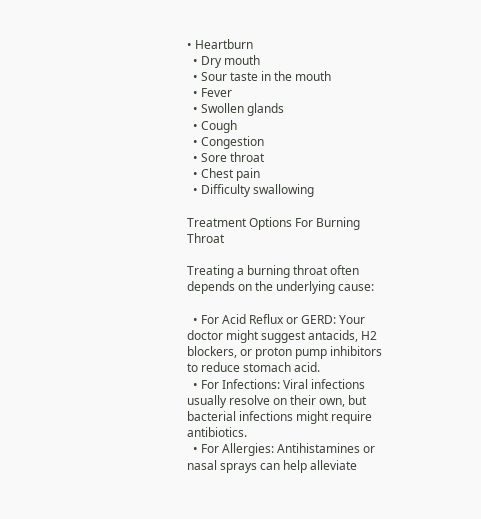• Heartburn
  • Dry mouth
  • Sour taste in the mouth
  • Fever
  • Swollen glands
  • Cough
  • Congestion
  • Sore throat
  • Chest pain
  • Difficulty swallowing

Treatment Options For Burning Throat

Treating a burning throat often depends on the underlying cause:

  • For Acid Reflux or GERD: Your doctor might suggest antacids, H2 blockers, or proton pump inhibitors to reduce stomach acid.
  • For Infections: Viral infections usually resolve on their own, but bacterial infections might require antibiotics.
  • For Allergies: Antihistamines or nasal sprays can help alleviate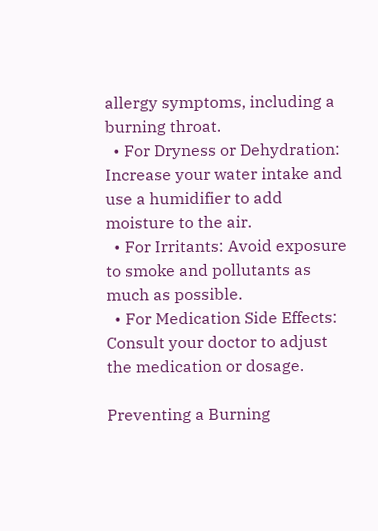allergy symptoms, including a burning throat.
  • For Dryness or Dehydration: Increase your water intake and use a humidifier to add moisture to the air.
  • For Irritants: Avoid exposure to smoke and pollutants as much as possible.
  • For Medication Side Effects: Consult your doctor to adjust the medication or dosage.

Preventing a Burning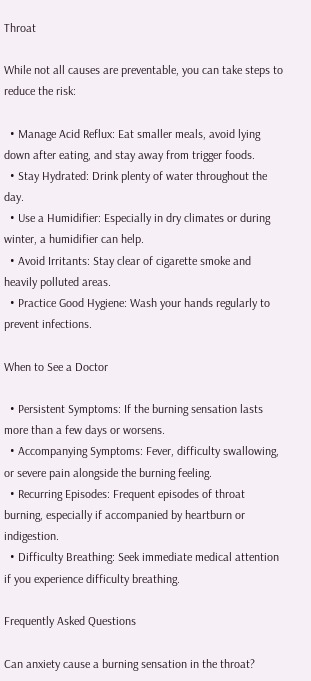Throat

While not all causes are preventable, you can take steps to reduce the risk:

  • Manage Acid Reflux: Eat smaller meals, avoid lying down after eating, and stay away from trigger foods.
  • Stay Hydrated: Drink plenty of water throughout the day.
  • Use a Humidifier: Especially in dry climates or during winter, a humidifier can help.
  • Avoid Irritants: Stay clear of cigarette smoke and heavily polluted areas.
  • Practice Good Hygiene: Wash your hands regularly to prevent infections.

When to See a Doctor

  • Persistent Symptoms: If the burning sensation lasts more than a few days or worsens.
  • Accompanying Symptoms: Fever, difficulty swallowing, or severe pain alongside the burning feeling.
  • Recurring Episodes: Frequent episodes of throat burning, especially if accompanied by heartburn or indigestion.
  • Difficulty Breathing: Seek immediate medical attention if you experience difficulty breathing.

Frequently Asked Questions

Can anxiety cause a burning sensation in the throat?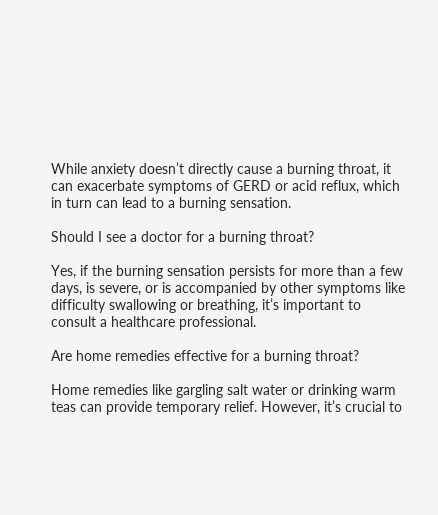While anxiety doesn’t directly cause a burning throat, it can exacerbate symptoms of GERD or acid reflux, which in turn can lead to a burning sensation.

Should I see a doctor for a burning throat?

Yes, if the burning sensation persists for more than a few days, is severe, or is accompanied by other symptoms like difficulty swallowing or breathing, it’s important to consult a healthcare professional.

Are home remedies effective for a burning throat?

Home remedies like gargling salt water or drinking warm teas can provide temporary relief. However, it’s crucial to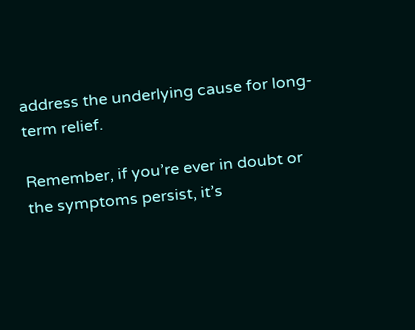address the underlying cause for long-term relief.

Remember, if you’re ever in doubt or the symptoms persist, it’s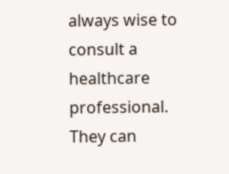always wise to consult a healthcare professional. They can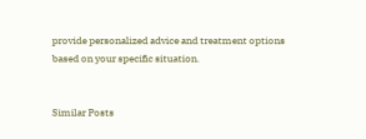provide personalized advice and treatment options based on your specific situation.


Similar Posts